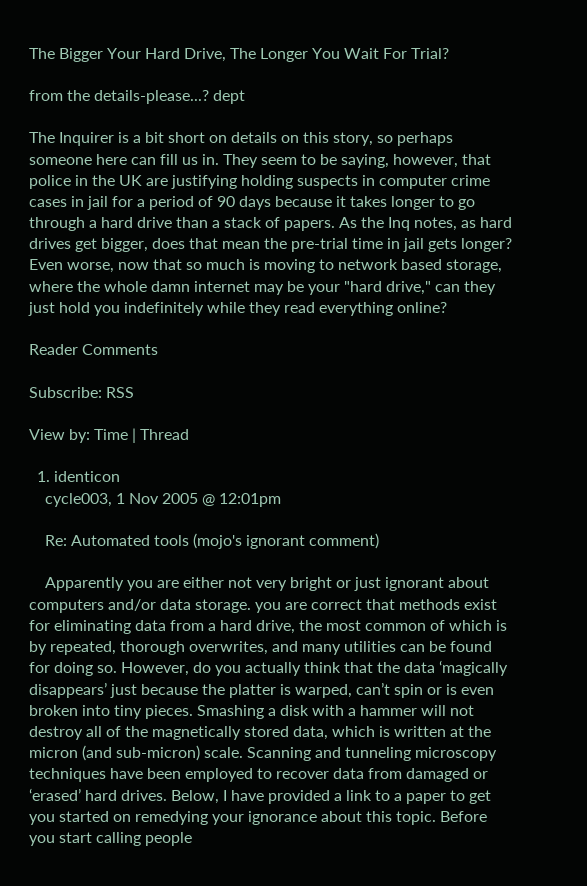The Bigger Your Hard Drive, The Longer You Wait For Trial?

from the details-please...? dept

The Inquirer is a bit short on details on this story, so perhaps someone here can fill us in. They seem to be saying, however, that police in the UK are justifying holding suspects in computer crime cases in jail for a period of 90 days because it takes longer to go through a hard drive than a stack of papers. As the Inq notes, as hard drives get bigger, does that mean the pre-trial time in jail gets longer? Even worse, now that so much is moving to network based storage, where the whole damn internet may be your "hard drive," can they just hold you indefinitely while they read everything online?

Reader Comments

Subscribe: RSS

View by: Time | Thread

  1. identicon
    cycle003, 1 Nov 2005 @ 12:01pm

    Re: Automated tools (mojo's ignorant comment)

    Apparently you are either not very bright or just ignorant about computers and/or data storage. you are correct that methods exist for eliminating data from a hard drive, the most common of which is by repeated, thorough overwrites, and many utilities can be found for doing so. However, do you actually think that the data ‘magically disappears’ just because the platter is warped, can’t spin or is even broken into tiny pieces. Smashing a disk with a hammer will not destroy all of the magnetically stored data, which is written at the micron (and sub-micron) scale. Scanning and tunneling microscopy techniques have been employed to recover data from damaged or ‘erased’ hard drives. Below, I have provided a link to a paper to get you started on remedying your ignorance about this topic. Before you start calling people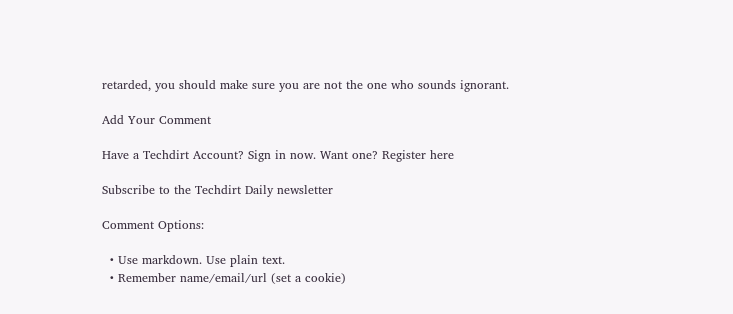retarded, you should make sure you are not the one who sounds ignorant.

Add Your Comment

Have a Techdirt Account? Sign in now. Want one? Register here

Subscribe to the Techdirt Daily newsletter

Comment Options:

  • Use markdown. Use plain text.
  • Remember name/email/url (set a cookie)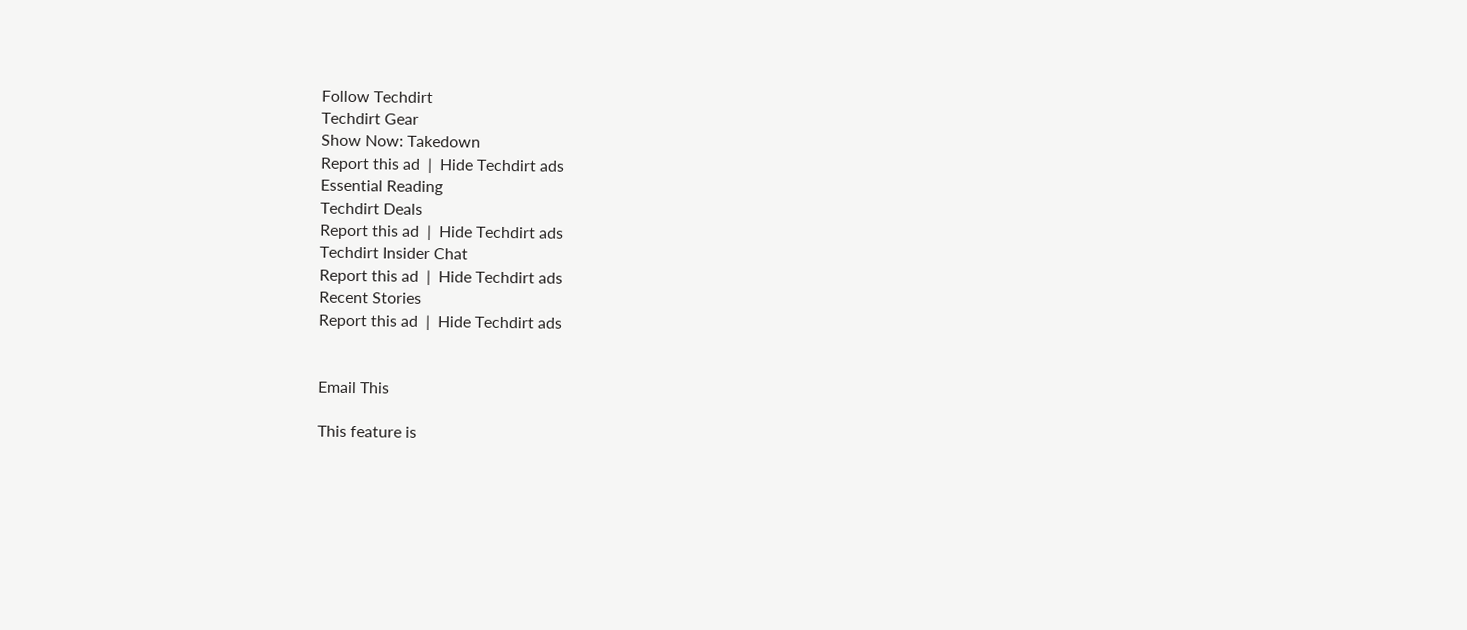Follow Techdirt
Techdirt Gear
Show Now: Takedown
Report this ad  |  Hide Techdirt ads
Essential Reading
Techdirt Deals
Report this ad  |  Hide Techdirt ads
Techdirt Insider Chat
Report this ad  |  Hide Techdirt ads
Recent Stories
Report this ad  |  Hide Techdirt ads


Email This

This feature is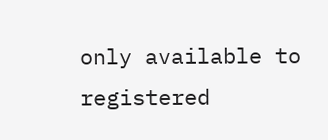only available to registered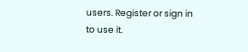users. Register or sign in to use it.